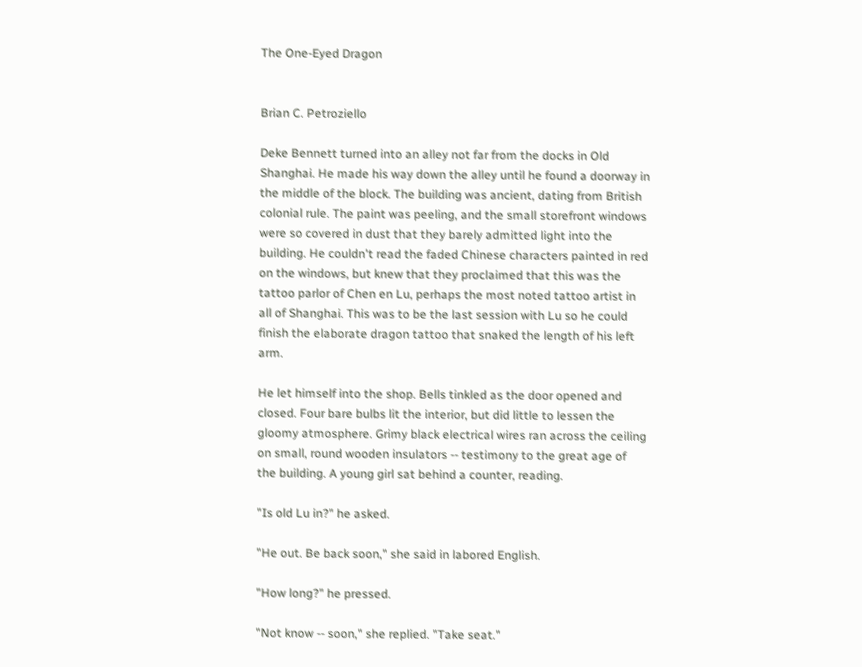The One-Eyed Dragon


Brian C. Petroziello

Deke Bennett turned into an alley not far from the docks in Old Shanghai. He made his way down the alley until he found a doorway in the middle of the block. The building was ancient, dating from British colonial rule. The paint was peeling, and the small storefront windows were so covered in dust that they barely admitted light into the building. He couldn't read the faded Chinese characters painted in red on the windows, but knew that they proclaimed that this was the tattoo parlor of Chen en Lu, perhaps the most noted tattoo artist in all of Shanghai. This was to be the last session with Lu so he could finish the elaborate dragon tattoo that snaked the length of his left arm.

He let himself into the shop. Bells tinkled as the door opened and closed. Four bare bulbs lit the interior, but did little to lessen the gloomy atmosphere. Grimy black electrical wires ran across the ceiling on small, round wooden insulators -- testimony to the great age of the building. A young girl sat behind a counter, reading.

"Is old Lu in?" he asked.

"He out. Be back soon," she said in labored English.

"How long?" he pressed.

"Not know -- soon," she replied. "Take seat."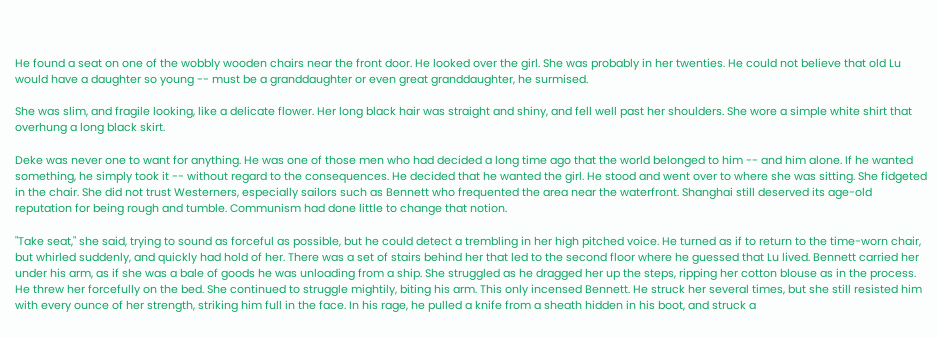He found a seat on one of the wobbly wooden chairs near the front door. He looked over the girl. She was probably in her twenties. He could not believe that old Lu would have a daughter so young -- must be a granddaughter or even great granddaughter, he surmised.

She was slim, and fragile looking, like a delicate flower. Her long black hair was straight and shiny, and fell well past her shoulders. She wore a simple white shirt that overhung a long black skirt.

Deke was never one to want for anything. He was one of those men who had decided a long time ago that the world belonged to him -- and him alone. If he wanted something, he simply took it -- without regard to the consequences. He decided that he wanted the girl. He stood and went over to where she was sitting. She fidgeted in the chair. She did not trust Westerners, especially sailors such as Bennett who frequented the area near the waterfront. Shanghai still deserved its age-old reputation for being rough and tumble. Communism had done little to change that notion.

"Take seat," she said, trying to sound as forceful as possible, but he could detect a trembling in her high pitched voice. He turned as if to return to the time-worn chair, but whirled suddenly, and quickly had hold of her. There was a set of stairs behind her that led to the second floor where he guessed that Lu lived. Bennett carried her under his arm, as if she was a bale of goods he was unloading from a ship. She struggled as he dragged her up the steps, ripping her cotton blouse as in the process. He threw her forcefully on the bed. She continued to struggle mightily, biting his arm. This only incensed Bennett. He struck her several times, but she still resisted him with every ounce of her strength, striking him full in the face. In his rage, he pulled a knife from a sheath hidden in his boot, and struck a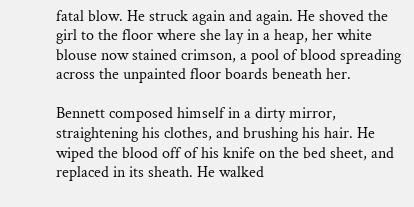fatal blow. He struck again and again. He shoved the girl to the floor where she lay in a heap, her white blouse now stained crimson, a pool of blood spreading across the unpainted floor boards beneath her.

Bennett composed himself in a dirty mirror, straightening his clothes, and brushing his hair. He wiped the blood off of his knife on the bed sheet, and replaced in its sheath. He walked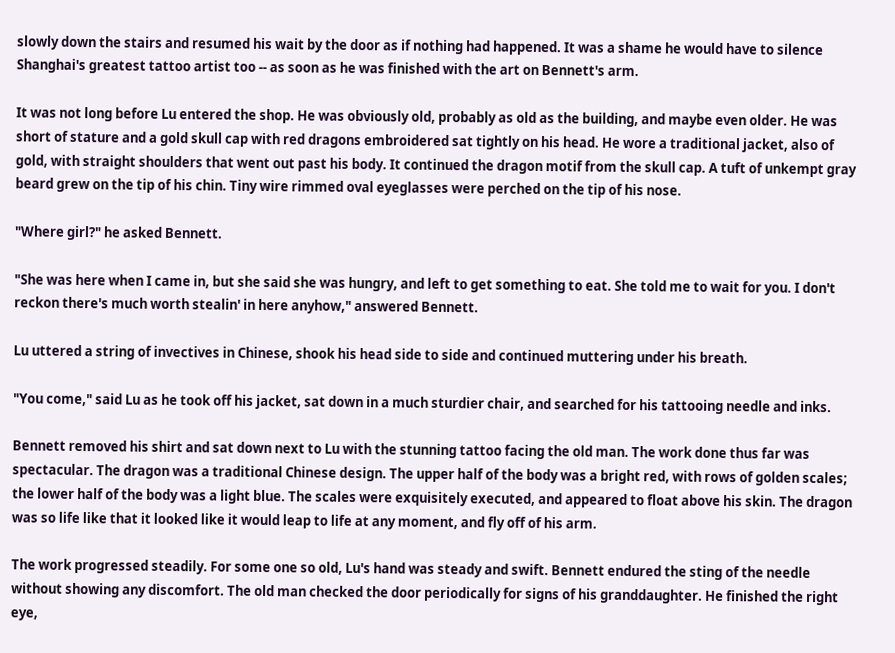slowly down the stairs and resumed his wait by the door as if nothing had happened. It was a shame he would have to silence Shanghai's greatest tattoo artist too -- as soon as he was finished with the art on Bennett's arm.

It was not long before Lu entered the shop. He was obviously old, probably as old as the building, and maybe even older. He was short of stature and a gold skull cap with red dragons embroidered sat tightly on his head. He wore a traditional jacket, also of gold, with straight shoulders that went out past his body. It continued the dragon motif from the skull cap. A tuft of unkempt gray beard grew on the tip of his chin. Tiny wire rimmed oval eyeglasses were perched on the tip of his nose.

"Where girl?" he asked Bennett.

"She was here when I came in, but she said she was hungry, and left to get something to eat. She told me to wait for you. I don't reckon there's much worth stealin' in here anyhow," answered Bennett.

Lu uttered a string of invectives in Chinese, shook his head side to side and continued muttering under his breath.

"You come," said Lu as he took off his jacket, sat down in a much sturdier chair, and searched for his tattooing needle and inks.

Bennett removed his shirt and sat down next to Lu with the stunning tattoo facing the old man. The work done thus far was spectacular. The dragon was a traditional Chinese design. The upper half of the body was a bright red, with rows of golden scales; the lower half of the body was a light blue. The scales were exquisitely executed, and appeared to float above his skin. The dragon was so life like that it looked like it would leap to life at any moment, and fly off of his arm.

The work progressed steadily. For some one so old, Lu's hand was steady and swift. Bennett endured the sting of the needle without showing any discomfort. The old man checked the door periodically for signs of his granddaughter. He finished the right eye,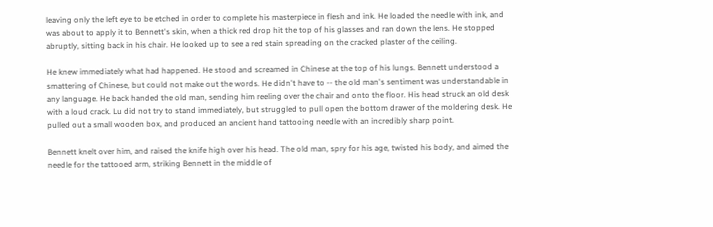leaving only the left eye to be etched in order to complete his masterpiece in flesh and ink. He loaded the needle with ink, and was about to apply it to Bennett's skin, when a thick red drop hit the top of his glasses and ran down the lens. He stopped abruptly, sitting back in his chair. He looked up to see a red stain spreading on the cracked plaster of the ceiling.

He knew immediately what had happened. He stood and screamed in Chinese at the top of his lungs. Bennett understood a smattering of Chinese, but could not make out the words. He didn't have to -- the old man's sentiment was understandable in any language. He back handed the old man, sending him reeling over the chair and onto the floor. His head struck an old desk with a loud crack. Lu did not try to stand immediately, but struggled to pull open the bottom drawer of the moldering desk. He pulled out a small wooden box, and produced an ancient hand tattooing needle with an incredibly sharp point.

Bennett knelt over him, and raised the knife high over his head. The old man, spry for his age, twisted his body, and aimed the needle for the tattooed arm, striking Bennett in the middle of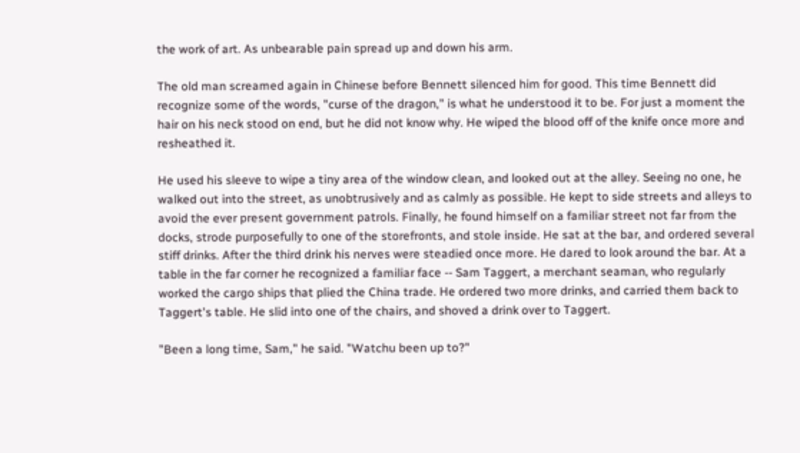the work of art. As unbearable pain spread up and down his arm.

The old man screamed again in Chinese before Bennett silenced him for good. This time Bennett did recognize some of the words, "curse of the dragon," is what he understood it to be. For just a moment the hair on his neck stood on end, but he did not know why. He wiped the blood off of the knife once more and resheathed it.

He used his sleeve to wipe a tiny area of the window clean, and looked out at the alley. Seeing no one, he walked out into the street, as unobtrusively and as calmly as possible. He kept to side streets and alleys to avoid the ever present government patrols. Finally, he found himself on a familiar street not far from the docks, strode purposefully to one of the storefronts, and stole inside. He sat at the bar, and ordered several stiff drinks. After the third drink his nerves were steadied once more. He dared to look around the bar. At a table in the far corner he recognized a familiar face -- Sam Taggert, a merchant seaman, who regularly worked the cargo ships that plied the China trade. He ordered two more drinks, and carried them back to Taggert's table. He slid into one of the chairs, and shoved a drink over to Taggert.

"Been a long time, Sam," he said. "Watchu been up to?"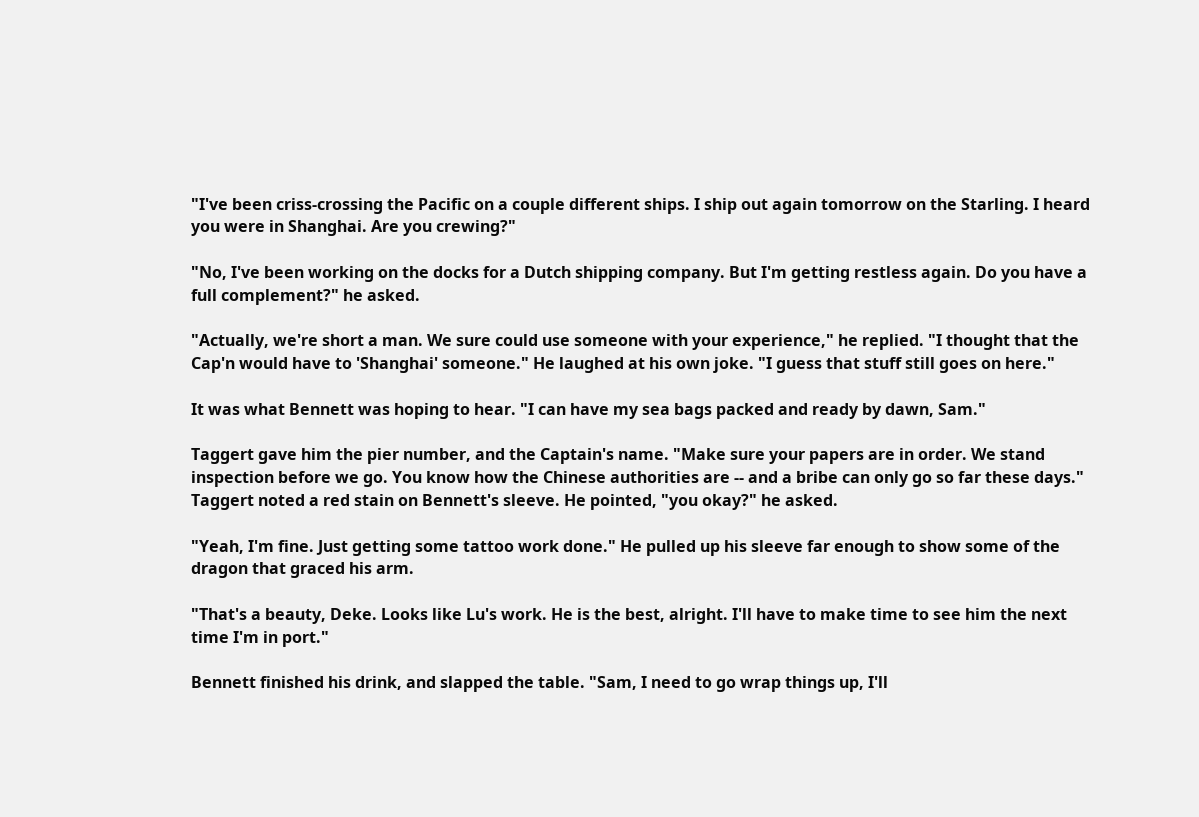"I've been criss-crossing the Pacific on a couple different ships. I ship out again tomorrow on the Starling. I heard you were in Shanghai. Are you crewing?"

"No, I've been working on the docks for a Dutch shipping company. But I'm getting restless again. Do you have a full complement?" he asked.

"Actually, we're short a man. We sure could use someone with your experience," he replied. "I thought that the Cap'n would have to 'Shanghai' someone." He laughed at his own joke. "I guess that stuff still goes on here."

It was what Bennett was hoping to hear. "I can have my sea bags packed and ready by dawn, Sam."

Taggert gave him the pier number, and the Captain's name. "Make sure your papers are in order. We stand inspection before we go. You know how the Chinese authorities are -- and a bribe can only go so far these days." Taggert noted a red stain on Bennett's sleeve. He pointed, "you okay?" he asked.

"Yeah, I'm fine. Just getting some tattoo work done." He pulled up his sleeve far enough to show some of the dragon that graced his arm.

"That's a beauty, Deke. Looks like Lu's work. He is the best, alright. I'll have to make time to see him the next time I'm in port."

Bennett finished his drink, and slapped the table. "Sam, I need to go wrap things up, I'll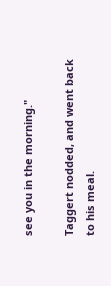see you in the morning."

Taggert nodded, and went back to his meal.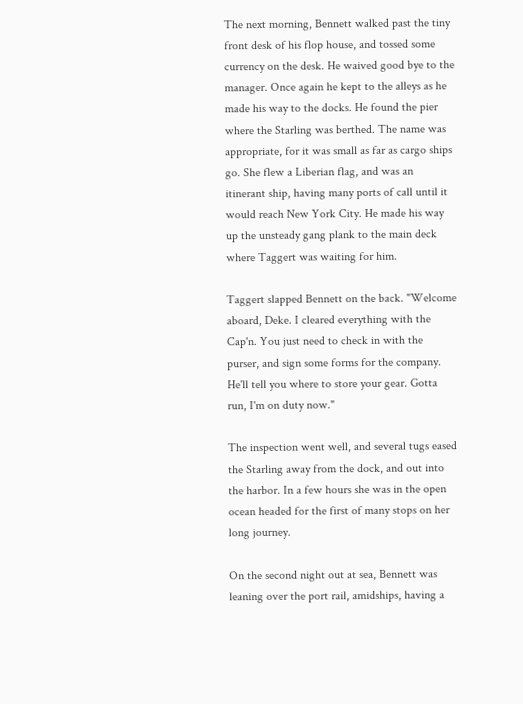The next morning, Bennett walked past the tiny front desk of his flop house, and tossed some currency on the desk. He waived good bye to the manager. Once again he kept to the alleys as he made his way to the docks. He found the pier where the Starling was berthed. The name was appropriate, for it was small as far as cargo ships go. She flew a Liberian flag, and was an itinerant ship, having many ports of call until it would reach New York City. He made his way up the unsteady gang plank to the main deck where Taggert was waiting for him.

Taggert slapped Bennett on the back. "Welcome aboard, Deke. I cleared everything with the Cap'n. You just need to check in with the purser, and sign some forms for the company. He'll tell you where to store your gear. Gotta run, I'm on duty now."

The inspection went well, and several tugs eased the Starling away from the dock, and out into the harbor. In a few hours she was in the open ocean headed for the first of many stops on her long journey.

On the second night out at sea, Bennett was leaning over the port rail, amidships, having a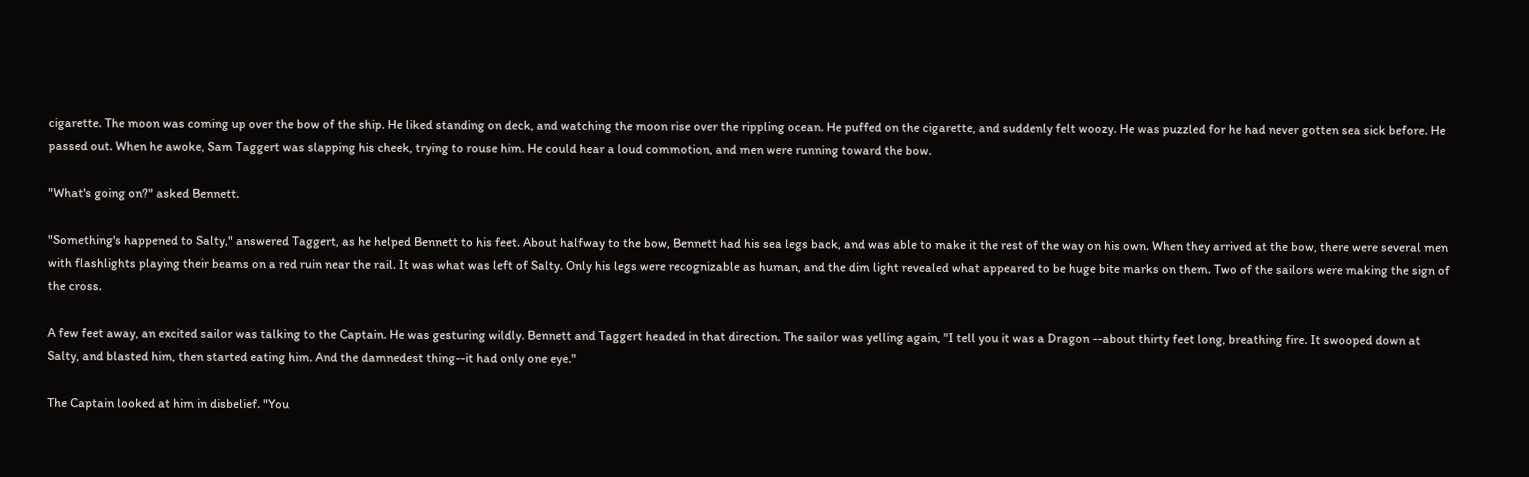cigarette. The moon was coming up over the bow of the ship. He liked standing on deck, and watching the moon rise over the rippling ocean. He puffed on the cigarette, and suddenly felt woozy. He was puzzled for he had never gotten sea sick before. He passed out. When he awoke, Sam Taggert was slapping his cheek, trying to rouse him. He could hear a loud commotion, and men were running toward the bow.

"What's going on?" asked Bennett.

"Something's happened to Salty," answered Taggert, as he helped Bennett to his feet. About halfway to the bow, Bennett had his sea legs back, and was able to make it the rest of the way on his own. When they arrived at the bow, there were several men with flashlights playing their beams on a red ruin near the rail. It was what was left of Salty. Only his legs were recognizable as human, and the dim light revealed what appeared to be huge bite marks on them. Two of the sailors were making the sign of the cross.

A few feet away, an excited sailor was talking to the Captain. He was gesturing wildly. Bennett and Taggert headed in that direction. The sailor was yelling again, "I tell you it was a Dragon --about thirty feet long, breathing fire. It swooped down at Salty, and blasted him, then started eating him. And the damnedest thing--it had only one eye."

The Captain looked at him in disbelief. "You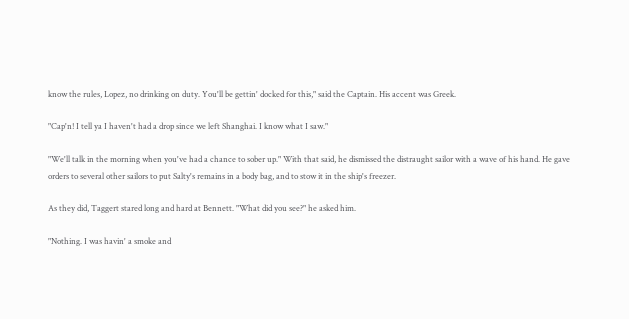know the rules, Lopez, no drinking on duty. You'll be gettin' docked for this," said the Captain. His accent was Greek.

"Cap'n! I tell ya I haven't had a drop since we left Shanghai. I know what I saw."

"We'll talk in the morning when you've had a chance to sober up." With that said, he dismissed the distraught sailor with a wave of his hand. He gave orders to several other sailors to put Salty's remains in a body bag, and to stow it in the ship's freezer.

As they did, Taggert stared long and hard at Bennett. "What did you see?" he asked him.

"Nothing. I was havin' a smoke and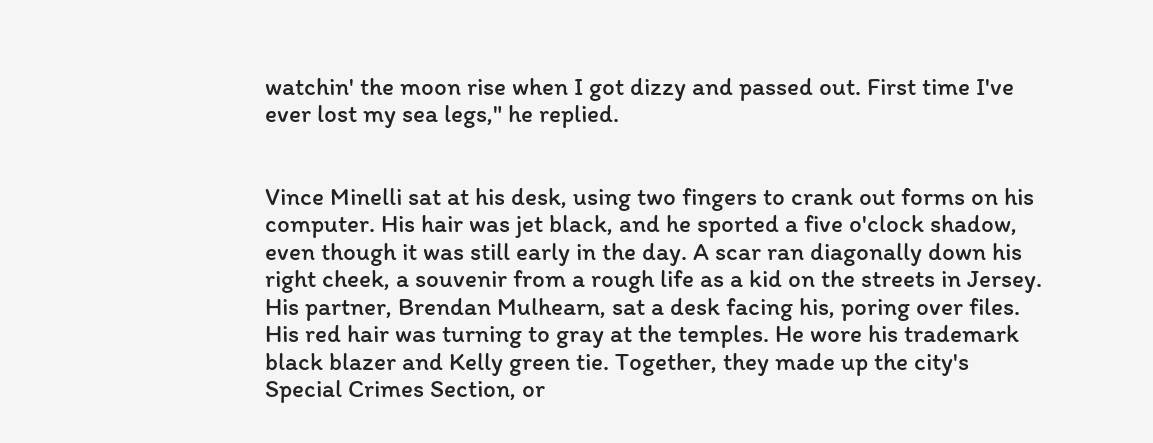watchin' the moon rise when I got dizzy and passed out. First time I've ever lost my sea legs," he replied.


Vince Minelli sat at his desk, using two fingers to crank out forms on his computer. His hair was jet black, and he sported a five o'clock shadow, even though it was still early in the day. A scar ran diagonally down his right cheek, a souvenir from a rough life as a kid on the streets in Jersey. His partner, Brendan Mulhearn, sat a desk facing his, poring over files. His red hair was turning to gray at the temples. He wore his trademark black blazer and Kelly green tie. Together, they made up the city's Special Crimes Section, or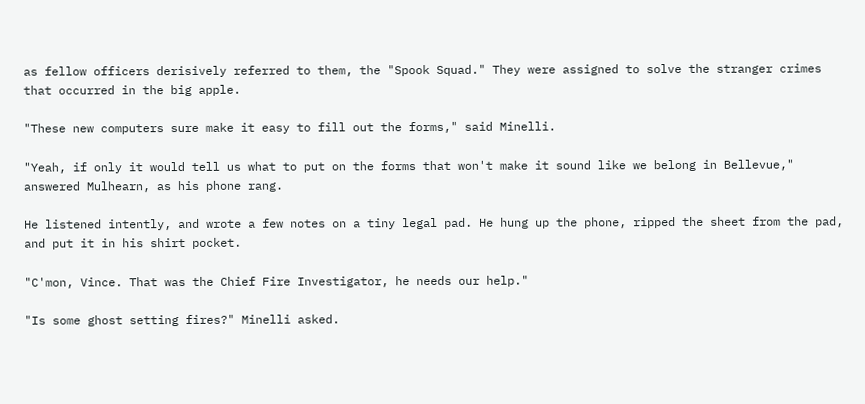as fellow officers derisively referred to them, the "Spook Squad." They were assigned to solve the stranger crimes that occurred in the big apple.

"These new computers sure make it easy to fill out the forms," said Minelli.

"Yeah, if only it would tell us what to put on the forms that won't make it sound like we belong in Bellevue," answered Mulhearn, as his phone rang.

He listened intently, and wrote a few notes on a tiny legal pad. He hung up the phone, ripped the sheet from the pad, and put it in his shirt pocket.

"C'mon, Vince. That was the Chief Fire Investigator, he needs our help."

"Is some ghost setting fires?" Minelli asked.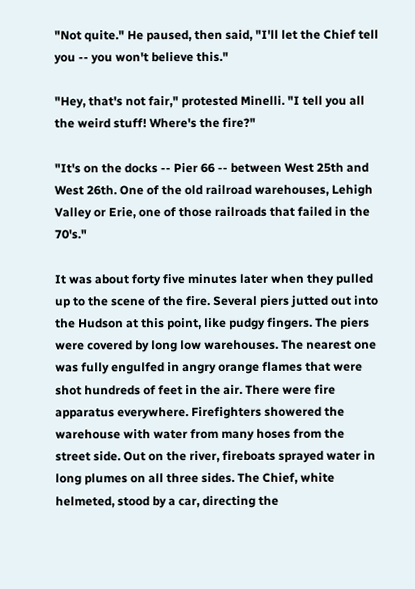"Not quite." He paused, then said, "I'll let the Chief tell you -- you won't believe this."

"Hey, that's not fair," protested Minelli. "I tell you all the weird stuff! Where's the fire?"

"It's on the docks -- Pier 66 -- between West 25th and West 26th. One of the old railroad warehouses, Lehigh Valley or Erie, one of those railroads that failed in the 70's."

It was about forty five minutes later when they pulled up to the scene of the fire. Several piers jutted out into the Hudson at this point, like pudgy fingers. The piers were covered by long low warehouses. The nearest one was fully engulfed in angry orange flames that were shot hundreds of feet in the air. There were fire apparatus everywhere. Firefighters showered the warehouse with water from many hoses from the street side. Out on the river, fireboats sprayed water in long plumes on all three sides. The Chief, white helmeted, stood by a car, directing the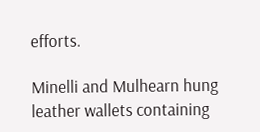efforts.

Minelli and Mulhearn hung leather wallets containing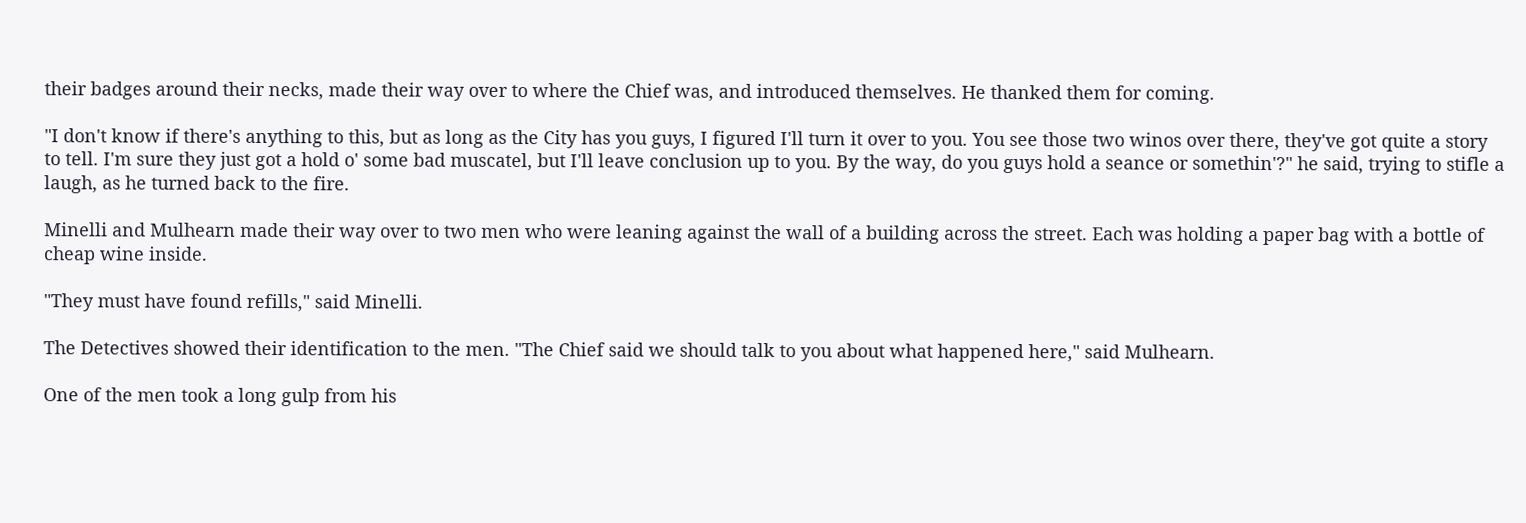their badges around their necks, made their way over to where the Chief was, and introduced themselves. He thanked them for coming.

"I don't know if there's anything to this, but as long as the City has you guys, I figured I'll turn it over to you. You see those two winos over there, they've got quite a story to tell. I'm sure they just got a hold o' some bad muscatel, but I'll leave conclusion up to you. By the way, do you guys hold a seance or somethin'?" he said, trying to stifle a laugh, as he turned back to the fire.

Minelli and Mulhearn made their way over to two men who were leaning against the wall of a building across the street. Each was holding a paper bag with a bottle of cheap wine inside.

"They must have found refills," said Minelli.

The Detectives showed their identification to the men. "The Chief said we should talk to you about what happened here," said Mulhearn.

One of the men took a long gulp from his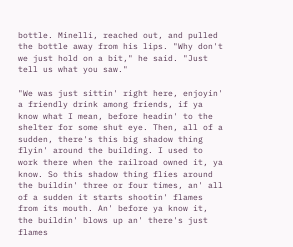bottle. Minelli, reached out, and pulled the bottle away from his lips. "Why don't we just hold on a bit," he said. "Just tell us what you saw."

"We was just sittin' right here, enjoyin' a friendly drink among friends, if ya know what I mean, before headin' to the shelter for some shut eye. Then, all of a sudden, there's this big shadow thing flyin' around the building. I used to work there when the railroad owned it, ya know. So this shadow thing flies around the buildin' three or four times, an' all of a sudden it starts shootin' flames from its mouth. An' before ya know it, the buildin' blows up an' there's just flames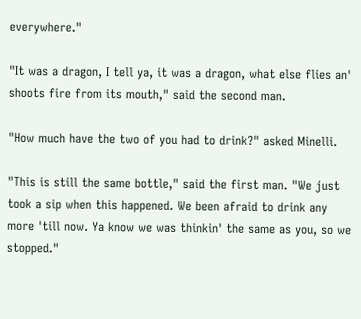everywhere."

"It was a dragon, I tell ya, it was a dragon, what else flies an' shoots fire from its mouth," said the second man.

"How much have the two of you had to drink?" asked Minelli.

"This is still the same bottle," said the first man. "We just took a sip when this happened. We been afraid to drink any more 'till now. Ya know we was thinkin' the same as you, so we stopped."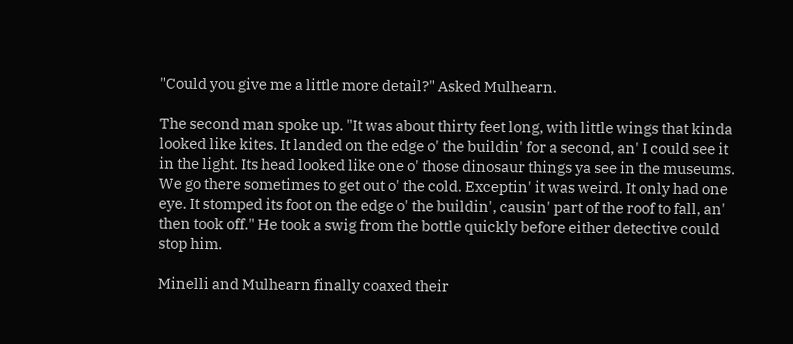"Could you give me a little more detail?" Asked Mulhearn.

The second man spoke up. "It was about thirty feet long, with little wings that kinda looked like kites. It landed on the edge o' the buildin' for a second, an' I could see it in the light. Its head looked like one o' those dinosaur things ya see in the museums. We go there sometimes to get out o' the cold. Exceptin' it was weird. It only had one eye. It stomped its foot on the edge o' the buildin', causin' part of the roof to fall, an' then took off." He took a swig from the bottle quickly before either detective could stop him.

Minelli and Mulhearn finally coaxed their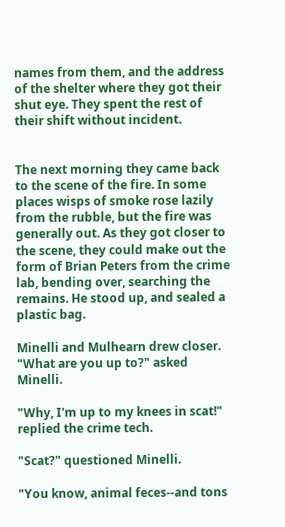names from them, and the address of the shelter where they got their shut eye. They spent the rest of their shift without incident.


The next morning they came back to the scene of the fire. In some places wisps of smoke rose lazily from the rubble, but the fire was generally out. As they got closer to the scene, they could make out the form of Brian Peters from the crime lab, bending over, searching the remains. He stood up, and sealed a plastic bag.

Minelli and Mulhearn drew closer. "What are you up to?" asked Minelli.

"Why, I'm up to my knees in scat!" replied the crime tech.

"Scat?" questioned Minelli.

"You know, animal feces--and tons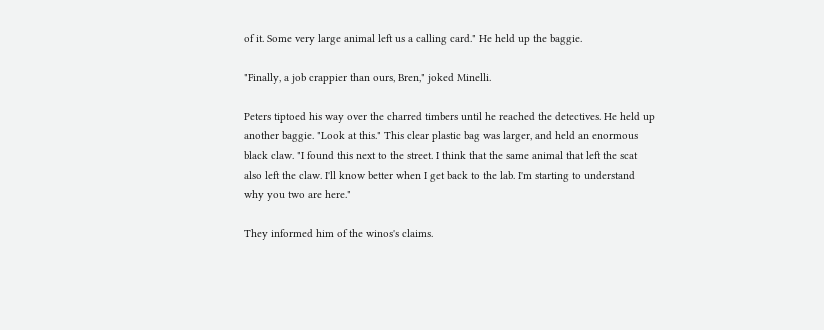of it. Some very large animal left us a calling card." He held up the baggie.

"Finally, a job crappier than ours, Bren," joked Minelli.

Peters tiptoed his way over the charred timbers until he reached the detectives. He held up another baggie. "Look at this." This clear plastic bag was larger, and held an enormous black claw. "I found this next to the street. I think that the same animal that left the scat also left the claw. I'll know better when I get back to the lab. I'm starting to understand why you two are here."

They informed him of the winos's claims.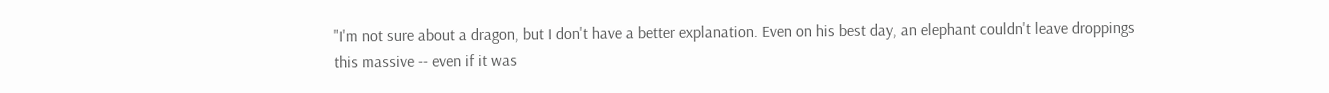"I'm not sure about a dragon, but I don't have a better explanation. Even on his best day, an elephant couldn't leave droppings this massive -- even if it was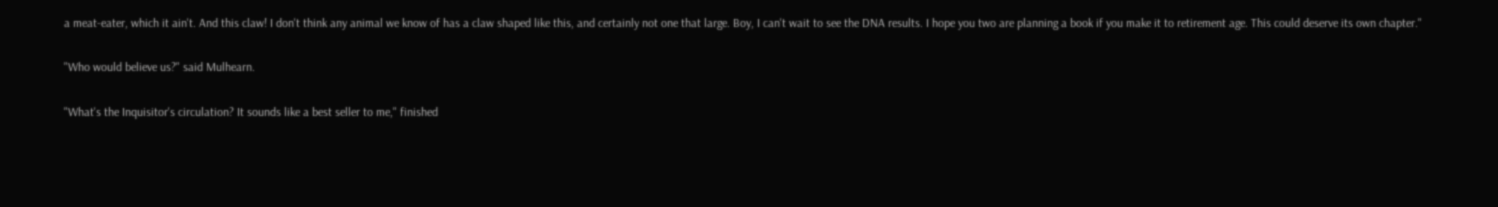a meat-eater, which it ain't. And this claw! I don't think any animal we know of has a claw shaped like this, and certainly not one that large. Boy, I can't wait to see the DNA results. I hope you two are planning a book if you make it to retirement age. This could deserve its own chapter."

"Who would believe us?" said Mulhearn.

"What's the Inquisitor's circulation? It sounds like a best seller to me," finished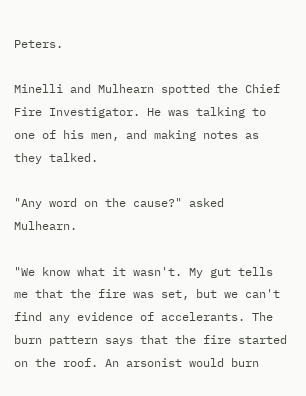Peters.

Minelli and Mulhearn spotted the Chief Fire Investigator. He was talking to one of his men, and making notes as they talked.

"Any word on the cause?" asked Mulhearn.

"We know what it wasn't. My gut tells me that the fire was set, but we can't find any evidence of accelerants. The burn pattern says that the fire started on the roof. An arsonist would burn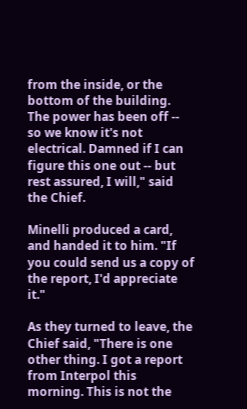from the inside, or the bottom of the building. The power has been off -- so we know it's not electrical. Damned if I can figure this one out -- but rest assured, I will," said the Chief.

Minelli produced a card, and handed it to him. "If you could send us a copy of the report, I'd appreciate it."

As they turned to leave, the Chief said, "There is one other thing. I got a report from Interpol this morning. This is not the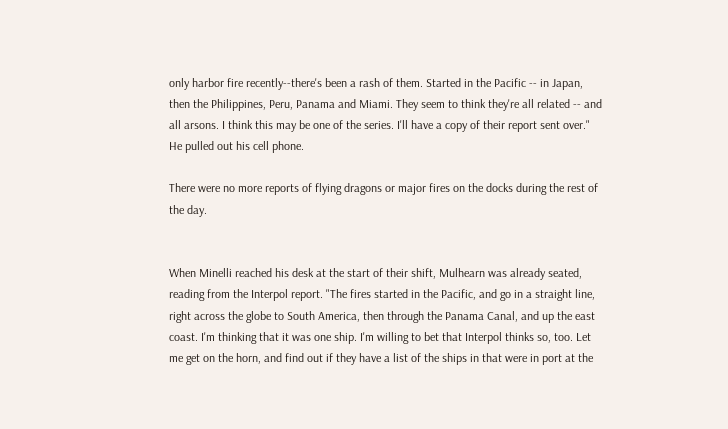only harbor fire recently--there's been a rash of them. Started in the Pacific -- in Japan, then the Philippines, Peru, Panama and Miami. They seem to think they're all related -- and all arsons. I think this may be one of the series. I'll have a copy of their report sent over." He pulled out his cell phone.

There were no more reports of flying dragons or major fires on the docks during the rest of the day.


When Minelli reached his desk at the start of their shift, Mulhearn was already seated, reading from the Interpol report. "The fires started in the Pacific, and go in a straight line, right across the globe to South America, then through the Panama Canal, and up the east coast. I'm thinking that it was one ship. I'm willing to bet that Interpol thinks so, too. Let me get on the horn, and find out if they have a list of the ships in that were in port at the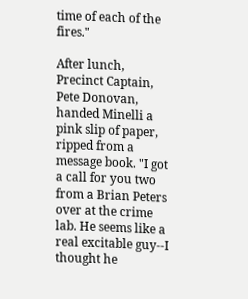time of each of the fires."

After lunch, Precinct Captain, Pete Donovan, handed Minelli a pink slip of paper, ripped from a message book. "I got a call for you two from a Brian Peters over at the crime lab. He seems like a real excitable guy--I thought he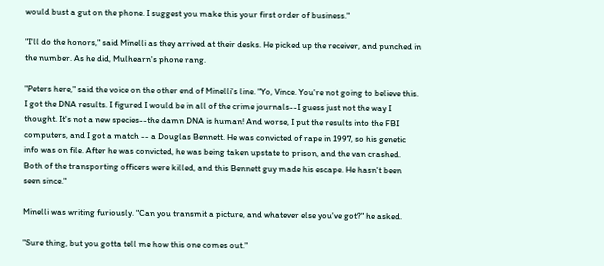would bust a gut on the phone. I suggest you make this your first order of business."

"I'll do the honors," said Minelli as they arrived at their desks. He picked up the receiver, and punched in the number. As he did, Mulhearn's phone rang.

"Peters here," said the voice on the other end of Minelli's line. "Yo, Vince. You're not going to believe this. I got the DNA results. I figured I would be in all of the crime journals--I guess just not the way I thought. It's not a new species--the damn DNA is human! And worse, I put the results into the FBI computers, and I got a match -- a Douglas Bennett. He was convicted of rape in 1997, so his genetic info was on file. After he was convicted, he was being taken upstate to prison, and the van crashed. Both of the transporting officers were killed, and this Bennett guy made his escape. He hasn't been seen since."

Minelli was writing furiously. "Can you transmit a picture, and whatever else you've got?" he asked.

"Sure thing, but you gotta tell me how this one comes out."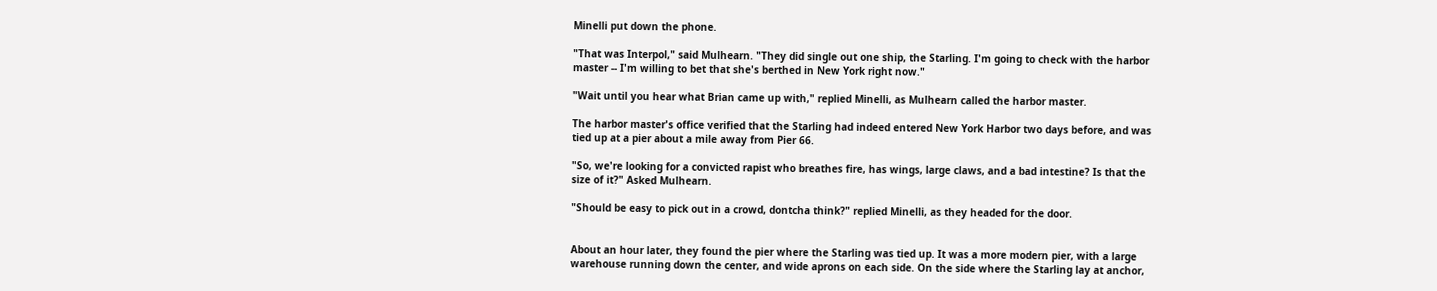Minelli put down the phone.

"That was Interpol," said Mulhearn. "They did single out one ship, the Starling. I'm going to check with the harbor master -- I'm willing to bet that she's berthed in New York right now."

"Wait until you hear what Brian came up with," replied Minelli, as Mulhearn called the harbor master.

The harbor master's office verified that the Starling had indeed entered New York Harbor two days before, and was tied up at a pier about a mile away from Pier 66.

"So, we're looking for a convicted rapist who breathes fire, has wings, large claws, and a bad intestine? Is that the size of it?" Asked Mulhearn.

"Should be easy to pick out in a crowd, dontcha think?" replied Minelli, as they headed for the door.


About an hour later, they found the pier where the Starling was tied up. It was a more modern pier, with a large warehouse running down the center, and wide aprons on each side. On the side where the Starling lay at anchor,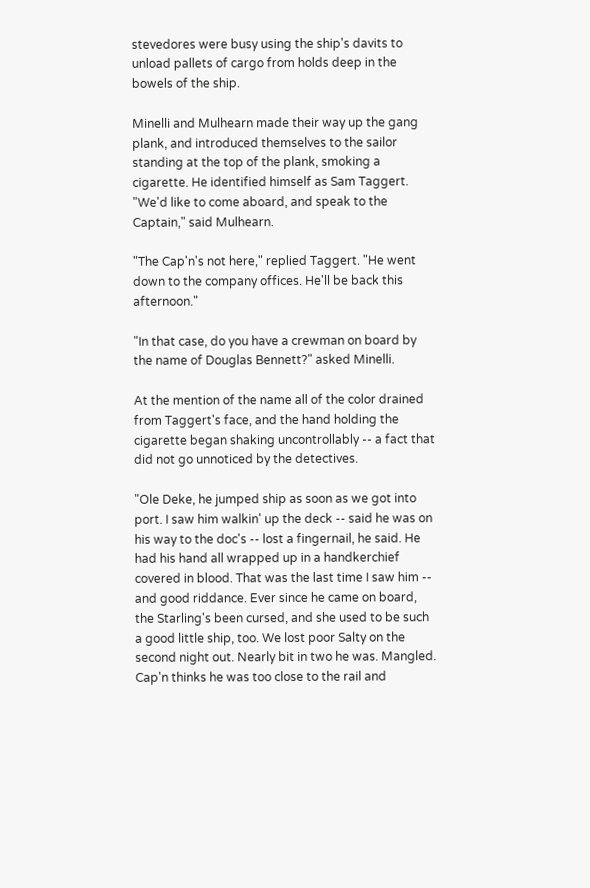stevedores were busy using the ship's davits to unload pallets of cargo from holds deep in the bowels of the ship.

Minelli and Mulhearn made their way up the gang plank, and introduced themselves to the sailor standing at the top of the plank, smoking a cigarette. He identified himself as Sam Taggert. "We'd like to come aboard, and speak to the Captain," said Mulhearn.

"The Cap'n's not here," replied Taggert. "He went down to the company offices. He'll be back this afternoon."

"In that case, do you have a crewman on board by the name of Douglas Bennett?" asked Minelli.

At the mention of the name all of the color drained from Taggert's face, and the hand holding the cigarette began shaking uncontrollably -- a fact that did not go unnoticed by the detectives.

"Ole Deke, he jumped ship as soon as we got into port. I saw him walkin' up the deck -- said he was on his way to the doc's -- lost a fingernail, he said. He had his hand all wrapped up in a handkerchief covered in blood. That was the last time I saw him -- and good riddance. Ever since he came on board, the Starling's been cursed, and she used to be such a good little ship, too. We lost poor Salty on the second night out. Nearly bit in two he was. Mangled. Cap'n thinks he was too close to the rail and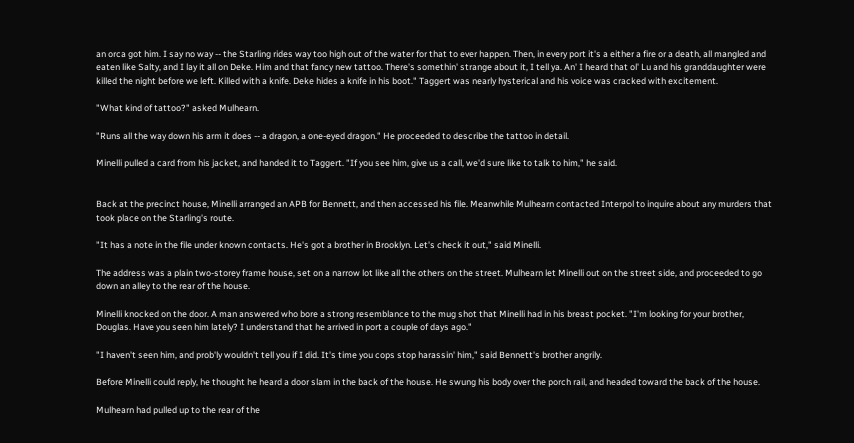an orca got him. I say no way -- the Starling rides way too high out of the water for that to ever happen. Then, in every port it's a either a fire or a death, all mangled and eaten like Salty, and I lay it all on Deke. Him and that fancy new tattoo. There's somethin' strange about it, I tell ya. An' I heard that ol' Lu and his granddaughter were killed the night before we left. Killed with a knife. Deke hides a knife in his boot." Taggert was nearly hysterical and his voice was cracked with excitement.

"What kind of tattoo?" asked Mulhearn.

"Runs all the way down his arm it does -- a dragon, a one-eyed dragon." He proceeded to describe the tattoo in detail.

Minelli pulled a card from his jacket, and handed it to Taggert. "If you see him, give us a call, we'd sure like to talk to him," he said.


Back at the precinct house, Minelli arranged an APB for Bennett, and then accessed his file. Meanwhile Mulhearn contacted Interpol to inquire about any murders that took place on the Starling's route.

"It has a note in the file under known contacts. He's got a brother in Brooklyn. Let's check it out," said Minelli.

The address was a plain two-storey frame house, set on a narrow lot like all the others on the street. Mulhearn let Minelli out on the street side, and proceeded to go down an alley to the rear of the house.

Minelli knocked on the door. A man answered who bore a strong resemblance to the mug shot that Minelli had in his breast pocket. "I'm looking for your brother, Douglas. Have you seen him lately? I understand that he arrived in port a couple of days ago."

"I haven't seen him, and prob'ly wouldn't tell you if I did. It's time you cops stop harassin' him," said Bennett's brother angrily.

Before Minelli could reply, he thought he heard a door slam in the back of the house. He swung his body over the porch rail, and headed toward the back of the house.

Mulhearn had pulled up to the rear of the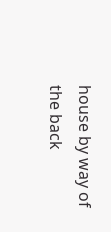house by way of the back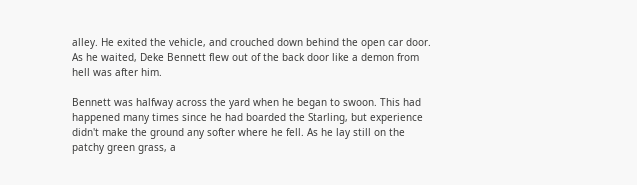alley. He exited the vehicle, and crouched down behind the open car door. As he waited, Deke Bennett flew out of the back door like a demon from hell was after him.

Bennett was halfway across the yard when he began to swoon. This had happened many times since he had boarded the Starling, but experience didn't make the ground any softer where he fell. As he lay still on the patchy green grass, a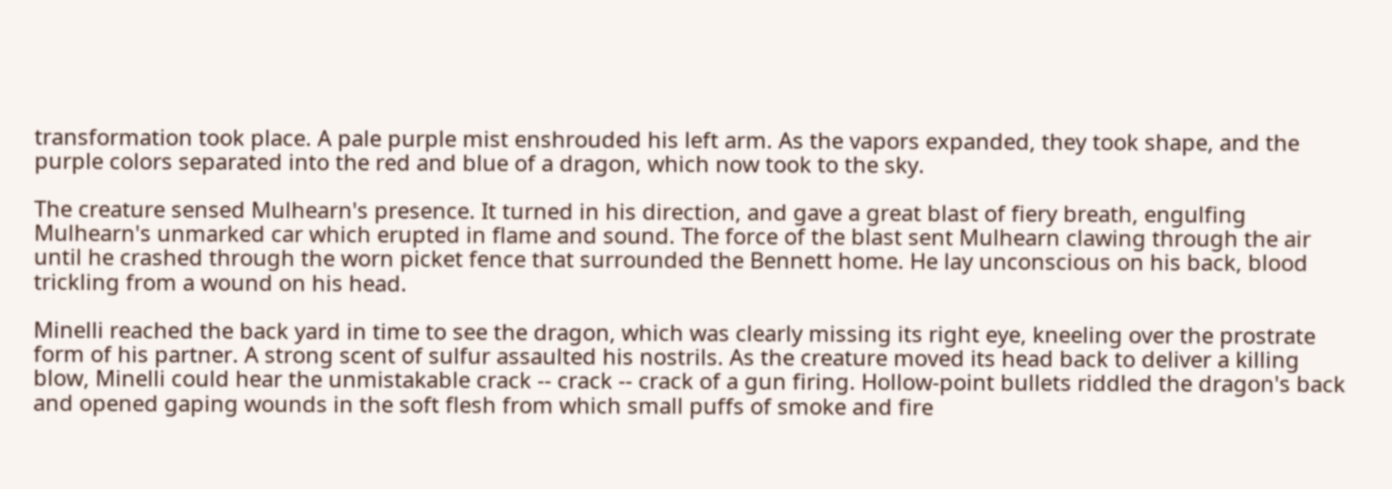transformation took place. A pale purple mist enshrouded his left arm. As the vapors expanded, they took shape, and the purple colors separated into the red and blue of a dragon, which now took to the sky.

The creature sensed Mulhearn's presence. It turned in his direction, and gave a great blast of fiery breath, engulfing Mulhearn's unmarked car which erupted in flame and sound. The force of the blast sent Mulhearn clawing through the air until he crashed through the worn picket fence that surrounded the Bennett home. He lay unconscious on his back, blood trickling from a wound on his head.

Minelli reached the back yard in time to see the dragon, which was clearly missing its right eye, kneeling over the prostrate form of his partner. A strong scent of sulfur assaulted his nostrils. As the creature moved its head back to deliver a killing blow, Minelli could hear the unmistakable crack -- crack -- crack of a gun firing. Hollow-point bullets riddled the dragon's back and opened gaping wounds in the soft flesh from which small puffs of smoke and fire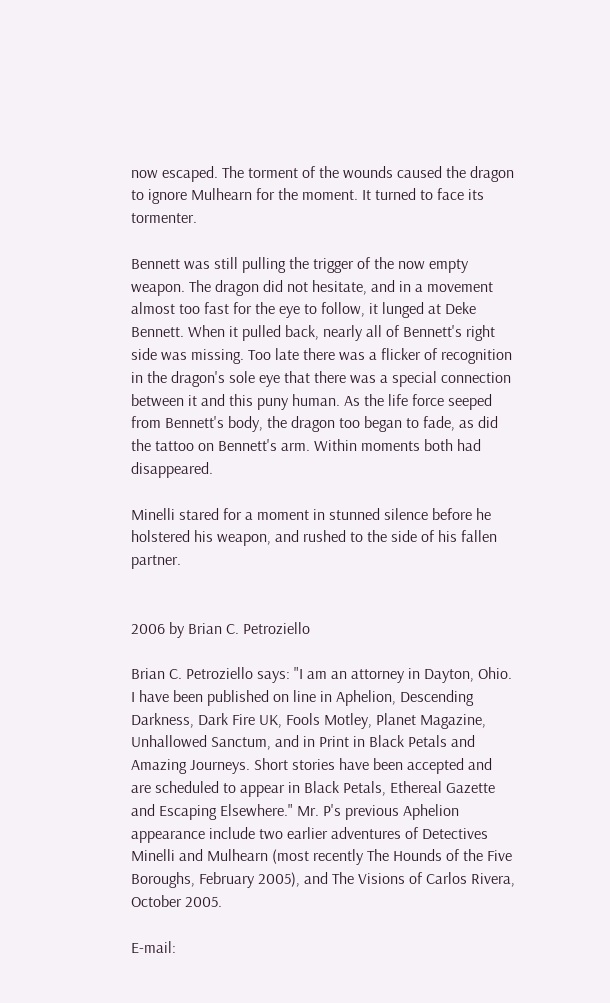now escaped. The torment of the wounds caused the dragon to ignore Mulhearn for the moment. It turned to face its tormenter.

Bennett was still pulling the trigger of the now empty weapon. The dragon did not hesitate, and in a movement almost too fast for the eye to follow, it lunged at Deke Bennett. When it pulled back, nearly all of Bennett's right side was missing. Too late there was a flicker of recognition in the dragon's sole eye that there was a special connection between it and this puny human. As the life force seeped from Bennett's body, the dragon too began to fade, as did the tattoo on Bennett's arm. Within moments both had disappeared.

Minelli stared for a moment in stunned silence before he holstered his weapon, and rushed to the side of his fallen partner.


2006 by Brian C. Petroziello

Brian C. Petroziello says: "I am an attorney in Dayton, Ohio. I have been published on line in Aphelion, Descending Darkness, Dark Fire UK, Fools Motley, Planet Magazine, Unhallowed Sanctum, and in Print in Black Petals and Amazing Journeys. Short stories have been accepted and are scheduled to appear in Black Petals, Ethereal Gazette and Escaping Elsewhere." Mr. P's previous Aphelion appearance include two earlier adventures of Detectives Minelli and Mulhearn (most recently The Hounds of the Five Boroughs, February 2005), and The Visions of Carlos Rivera, October 2005.

E-mail: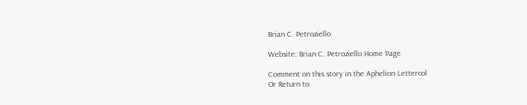Brian C. Petroziello

Website: Brian C. Petroziello Home Page

Comment on this story in the Aphelion Lettercol
Or Return to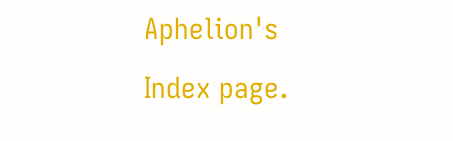Aphelion's Index page.